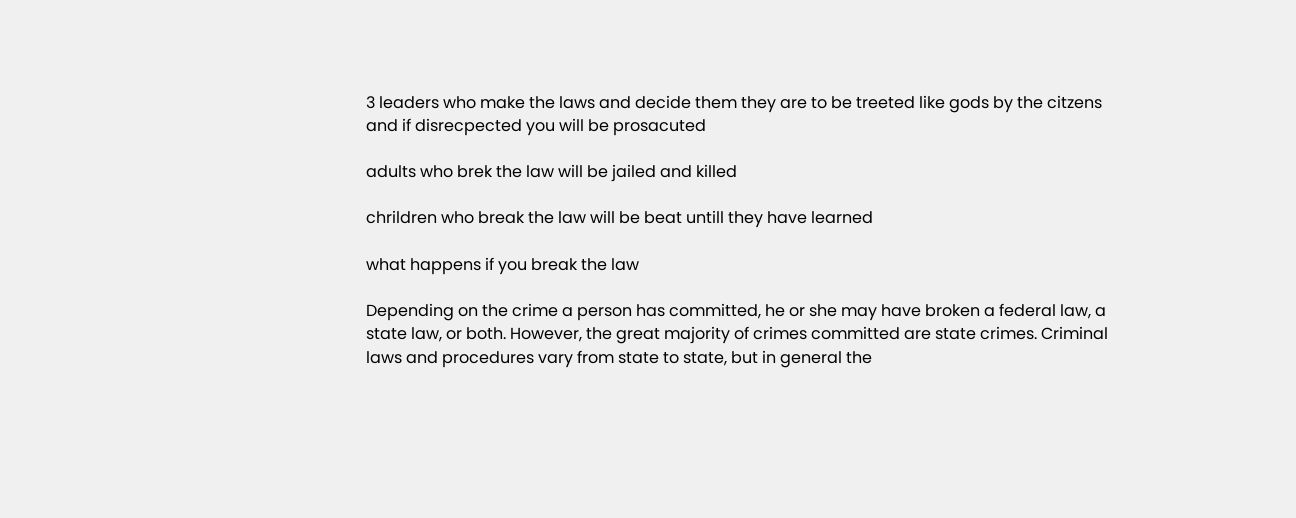3 leaders who make the laws and decide them they are to be treeted like gods by the citzens and if disrecpected you will be prosacuted

adults who brek the law will be jailed and killed

chrildren who break the law will be beat untill they have learned

what happens if you break the law

Depending on the crime a person has committed, he or she may have broken a federal law, a state law, or both. However, the great majority of crimes committed are state crimes. Criminal laws and procedures vary from state to state, but in general the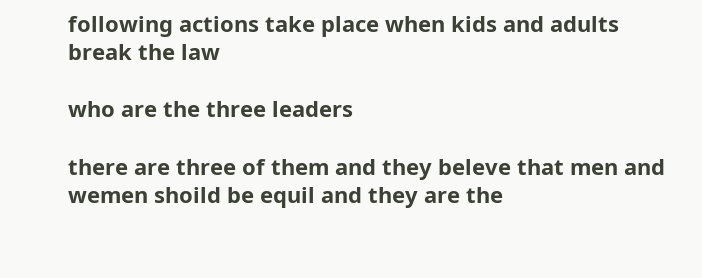following actions take place when kids and adults break the law

who are the three leaders

there are three of them and they beleve that men and wemen shoild be equil and they are the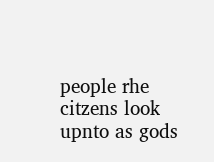people rhe citzens look upnto as gods